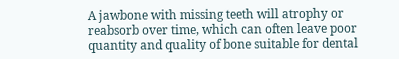A jawbone with missing teeth will atrophy or reabsorb over time, which can often leave poor quantity and quality of bone suitable for dental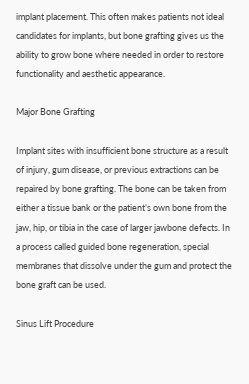implant placement. This often makes patients not ideal candidates for implants, but bone grafting gives us the ability to grow bone where needed in order to restore functionality and aesthetic appearance.

Major Bone Grafting

Implant sites with insufficient bone structure as a result of injury, gum disease, or previous extractions can be repaired by bone grafting. The bone can be taken from either a tissue bank or the patient’s own bone from the jaw, hip, or tibia in the case of larger jawbone defects. In a process called guided bone regeneration, special membranes that dissolve under the gum and protect the bone graft can be used.

Sinus Lift Procedure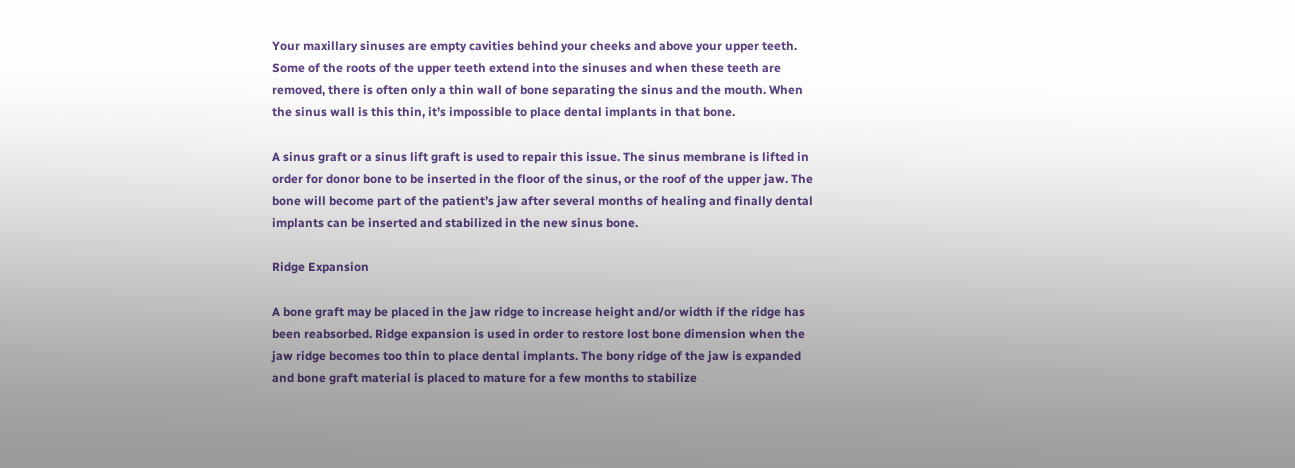Your maxillary sinuses are empty cavities behind your cheeks and above your upper teeth. Some of the roots of the upper teeth extend into the sinuses and when these teeth are removed, there is often only a thin wall of bone separating the sinus and the mouth. When the sinus wall is this thin, it’s impossible to place dental implants in that bone.

A sinus graft or a sinus lift graft is used to repair this issue. The sinus membrane is lifted in order for donor bone to be inserted in the floor of the sinus, or the roof of the upper jaw. The bone will become part of the patient’s jaw after several months of healing and finally dental implants can be inserted and stabilized in the new sinus bone.

Ridge Expansion

A bone graft may be placed in the jaw ridge to increase height and/or width if the ridge has been reabsorbed. Ridge expansion is used in order to restore lost bone dimension when the jaw ridge becomes too thin to place dental implants. The bony ridge of the jaw is expanded and bone graft material is placed to mature for a few months to stabilize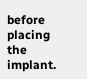before placing the implant.